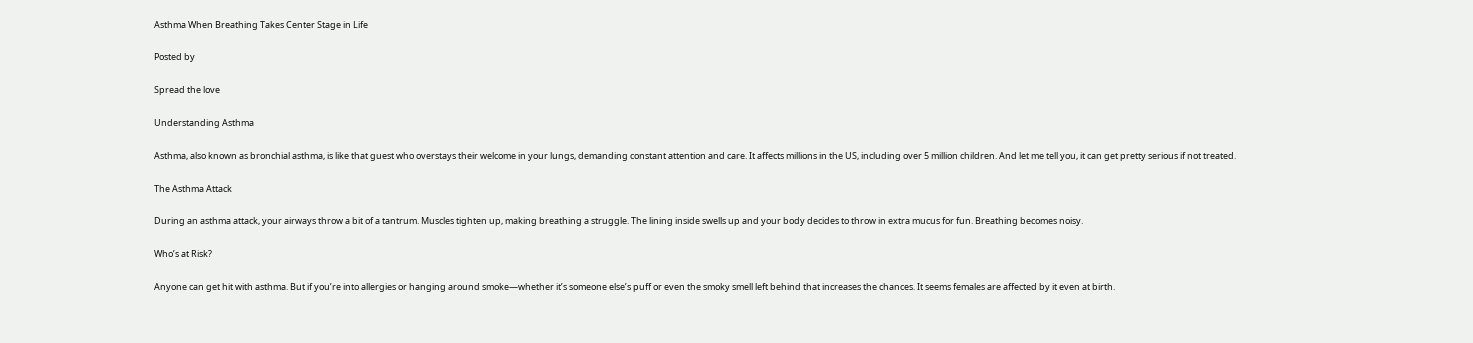Asthma When Breathing Takes Center Stage in Life

Posted by

Spread the love

Understanding Asthma

Asthma, also known as bronchial asthma, is like that guest who overstays their welcome in your lungs, demanding constant attention and care. It affects millions in the US, including over 5 million children. And let me tell you, it can get pretty serious if not treated.

The Asthma Attack

During an asthma attack, your airways throw a bit of a tantrum. Muscles tighten up, making breathing a struggle. The lining inside swells up and your body decides to throw in extra mucus for fun. Breathing becomes noisy.

Who’s at Risk?

Anyone can get hit with asthma. But if you’re into allergies or hanging around smoke—whether it’s someone else’s puff or even the smoky smell left behind that increases the chances. It seems females are affected by it even at birth.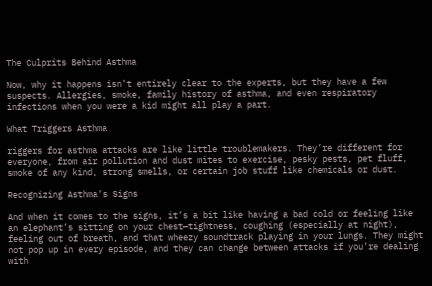The Culprits Behind Asthma

Now, why it happens isn’t entirely clear to the experts, but they have a few suspects. Allergies, smoke, family history of asthma, and even respiratory infections when you were a kid might all play a part.

What Triggers Asthma

riggers for asthma attacks are like little troublemakers. They’re different for everyone, from air pollution and dust mites to exercise, pesky pests, pet fluff, smoke of any kind, strong smells, or certain job stuff like chemicals or dust.

Recognizing Asthma’s Signs

And when it comes to the signs, it’s a bit like having a bad cold or feeling like an elephant’s sitting on your chest—tightness, coughing (especially at night), feeling out of breath, and that wheezy soundtrack playing in your lungs. They might not pop up in every episode, and they can change between attacks if you’re dealing with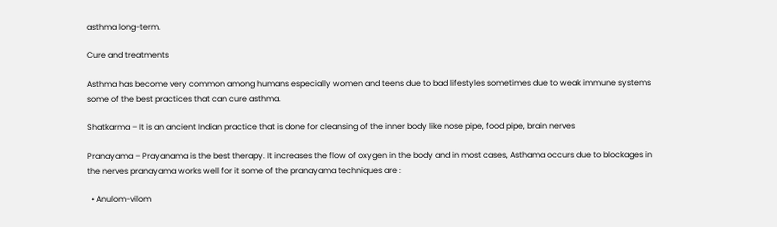asthma long-term.

Cure and treatments

Asthma has become very common among humans especially women and teens due to bad lifestyles sometimes due to weak immune systems some of the best practices that can cure asthma.

Shatkarma – It is an ancient Indian practice that is done for cleansing of the inner body like nose pipe, food pipe, brain nerves

Pranayama – Prayanama is the best therapy. It increases the flow of oxygen in the body and in most cases, Asthama occurs due to blockages in the nerves pranayama works well for it some of the pranayama techniques are :

  • Anulom-vilom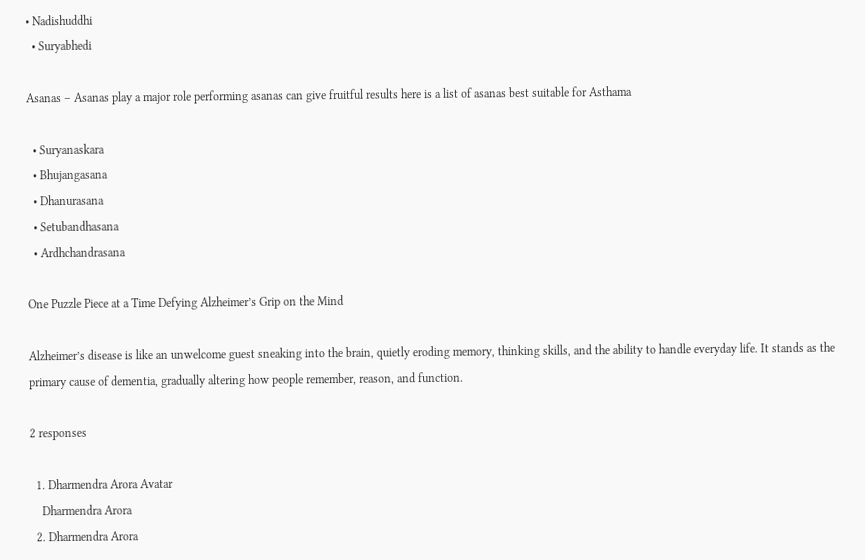• Nadishuddhi
  • Suryabhedi

Asanas – Asanas play a major role performing asanas can give fruitful results here is a list of asanas best suitable for Asthama

  • Suryanaskara
  • Bhujangasana
  • Dhanurasana
  • Setubandhasana
  • Ardhchandrasana

One Puzzle Piece at a Time Defying Alzheimer’s Grip on the Mind

Alzheimer’s disease is like an unwelcome guest sneaking into the brain, quietly eroding memory, thinking skills, and the ability to handle everyday life. It stands as the primary cause of dementia, gradually altering how people remember, reason, and function.

2 responses

  1. Dharmendra Arora Avatar
    Dharmendra Arora
  2. Dharmendra Arora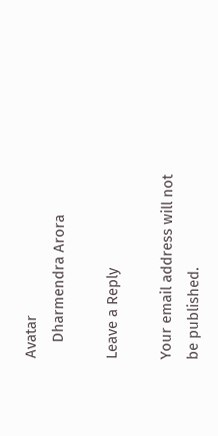Avatar
    Dharmendra Arora

Leave a Reply

Your email address will not be published.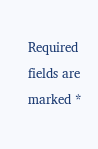Required fields are marked *